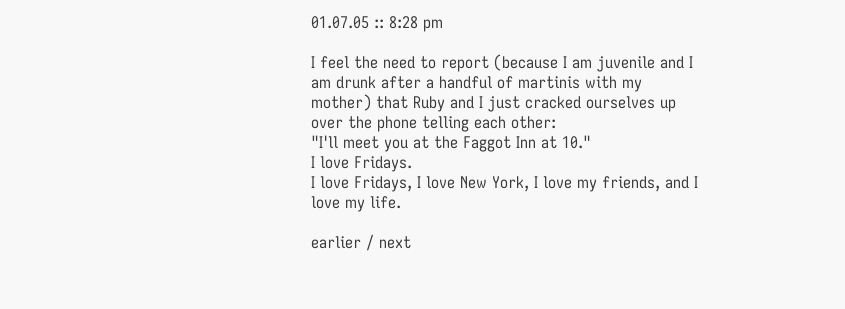01.07.05 :: 8:28 pm

I feel the need to report (because I am juvenile and I am drunk after a handful of martinis with my mother) that Ruby and I just cracked ourselves up over the phone telling each other:
"I'll meet you at the Faggot Inn at 10."
I love Fridays.
I love Fridays, I love New York, I love my friends, and I love my life.

earlier / next